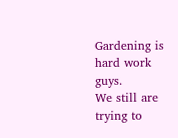Gardening is hard work guys.
We still are trying to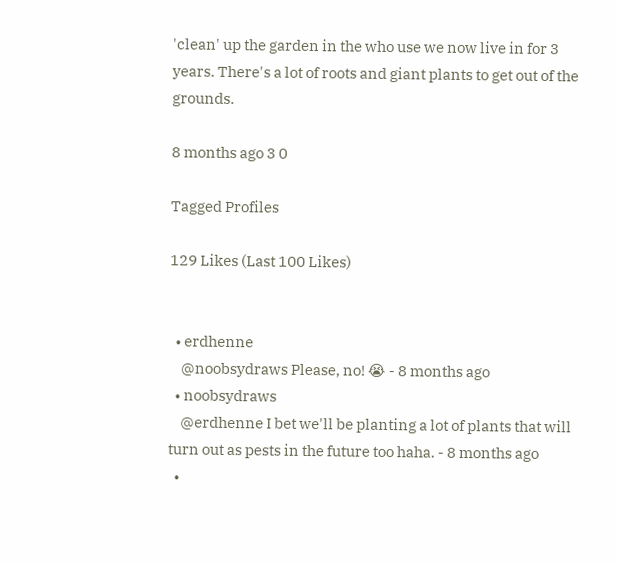'clean' up the garden in the who use we now live in for 3 years. There's a lot of roots and giant plants to get out of the grounds.

8 months ago 3 0

Tagged Profiles

129 Likes (Last 100 Likes)


  • erdhenne
    @noobsydraws Please, no! 😭 - 8 months ago
  • noobsydraws
    @erdhenne I bet we'll be planting a lot of plants that will turn out as pests in the future too haha. - 8 months ago
  •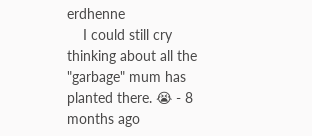erdhenne
    I could still cry thinking about all the "garbage" mum has planted there. 😭 - 8 months ago